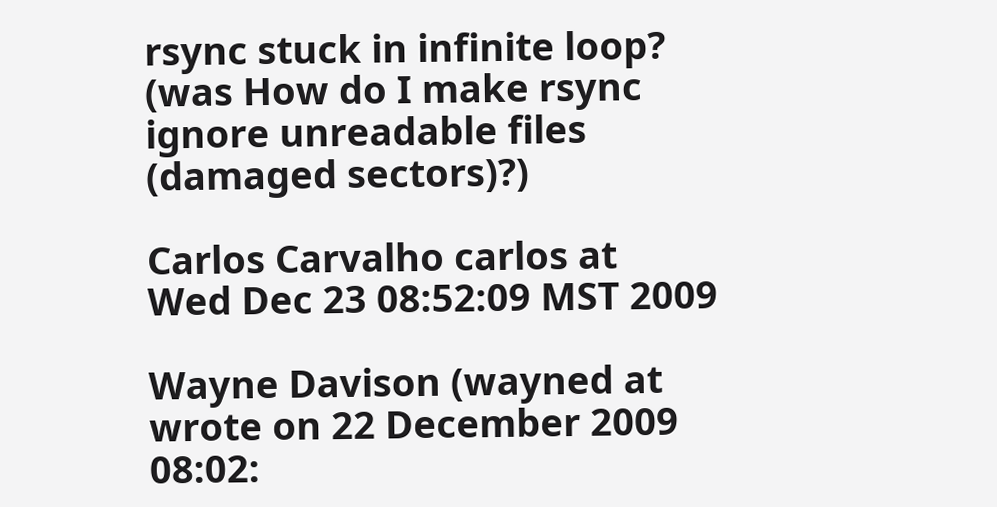rsync stuck in infinite loop? (was How do I make rsync ignore unreadable files (damaged sectors)?)

Carlos Carvalho carlos at
Wed Dec 23 08:52:09 MST 2009

Wayne Davison (wayned at wrote on 22 December 2009 08:02: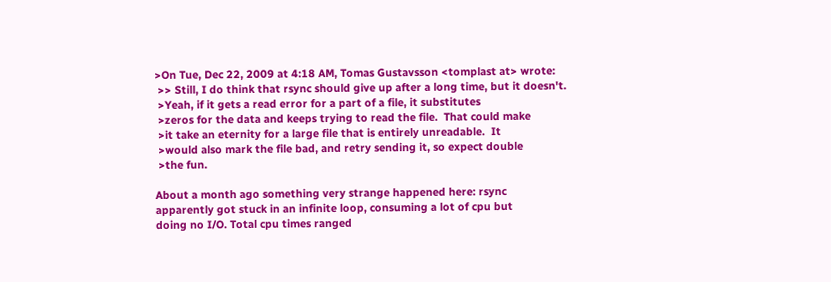>On Tue, Dec 22, 2009 at 4:18 AM, Tomas Gustavsson <tomplast at> wrote:
 >> Still, I do think that rsync should give up after a long time, but it doesn't.
 >Yeah, if it gets a read error for a part of a file, it substitutes
 >zeros for the data and keeps trying to read the file.  That could make
 >it take an eternity for a large file that is entirely unreadable.  It
 >would also mark the file bad, and retry sending it, so expect double
 >the fun.

About a month ago something very strange happened here: rsync
apparently got stuck in an infinite loop, consuming a lot of cpu but
doing no I/O. Total cpu times ranged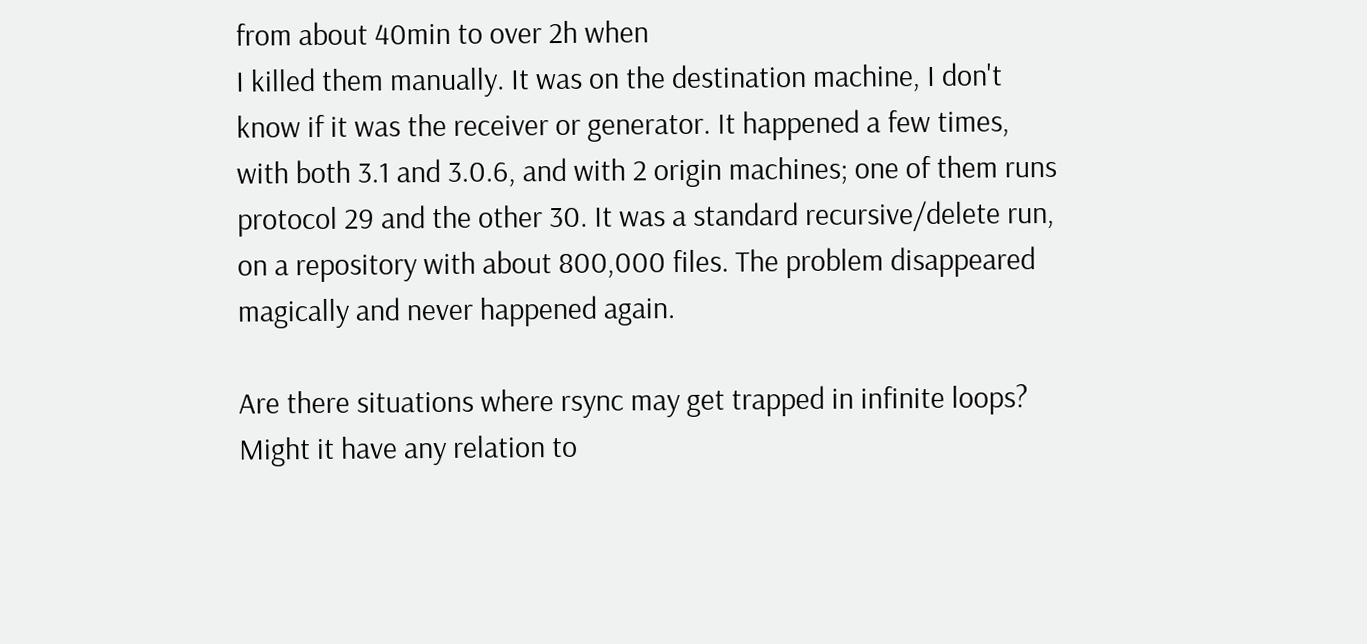from about 40min to over 2h when
I killed them manually. It was on the destination machine, I don't
know if it was the receiver or generator. It happened a few times,
with both 3.1 and 3.0.6, and with 2 origin machines; one of them runs
protocol 29 and the other 30. It was a standard recursive/delete run,
on a repository with about 800,000 files. The problem disappeared
magically and never happened again.

Are there situations where rsync may get trapped in infinite loops?
Might it have any relation to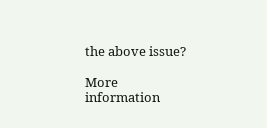the above issue?

More information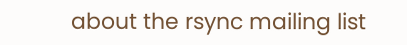about the rsync mailing list